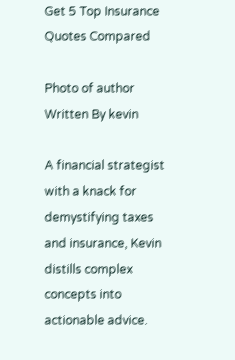Get 5 Top Insurance Quotes Compared

Photo of author
Written By kevin

A financial strategist with a knack for demystifying taxes and insurance, Kevin distills complex concepts into actionable advice.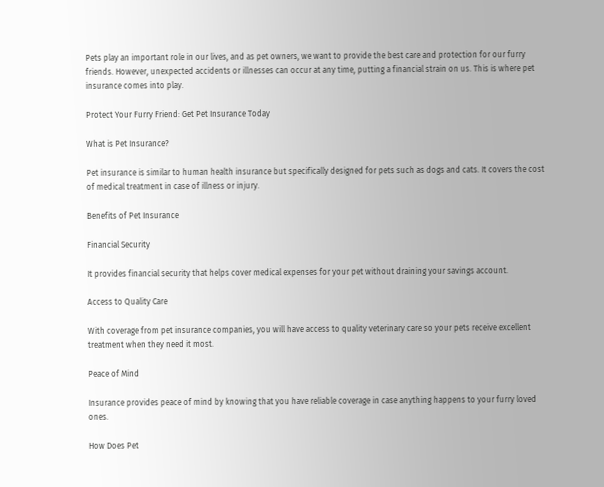Pets play an important role in our lives, and as pet owners, we want to provide the best care and protection for our furry friends. However, unexpected accidents or illnesses can occur at any time, putting a financial strain on us. This is where pet insurance comes into play.

Protect Your Furry Friend: Get Pet Insurance Today

What is Pet Insurance?

Pet insurance is similar to human health insurance but specifically designed for pets such as dogs and cats. It covers the cost of medical treatment in case of illness or injury.

Benefits of Pet Insurance

Financial Security

It provides financial security that helps cover medical expenses for your pet without draining your savings account.

Access to Quality Care

With coverage from pet insurance companies, you will have access to quality veterinary care so your pets receive excellent treatment when they need it most.

Peace of Mind

Insurance provides peace of mind by knowing that you have reliable coverage in case anything happens to your furry loved ones.

How Does Pet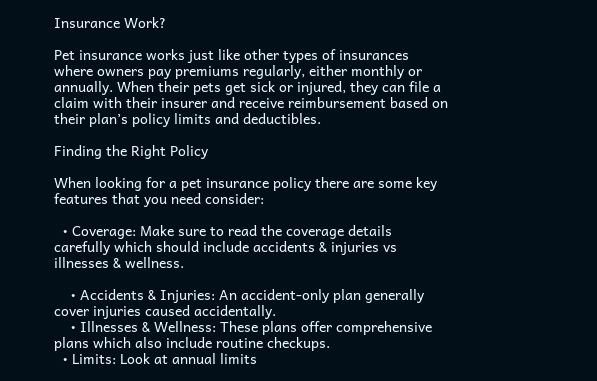Insurance Work?

Pet insurance works just like other types of insurances where owners pay premiums regularly, either monthly or annually. When their pets get sick or injured, they can file a claim with their insurer and receive reimbursement based on their plan’s policy limits and deductibles.

Finding the Right Policy

When looking for a pet insurance policy there are some key features that you need consider:

  • Coverage: Make sure to read the coverage details carefully which should include accidents & injuries vs illnesses & wellness.

    • Accidents & Injuries: An accident-only plan generally cover injuries caused accidentally.
    • Illnesses & Wellness: These plans offer comprehensive plans which also include routine checkups.
  • Limits: Look at annual limits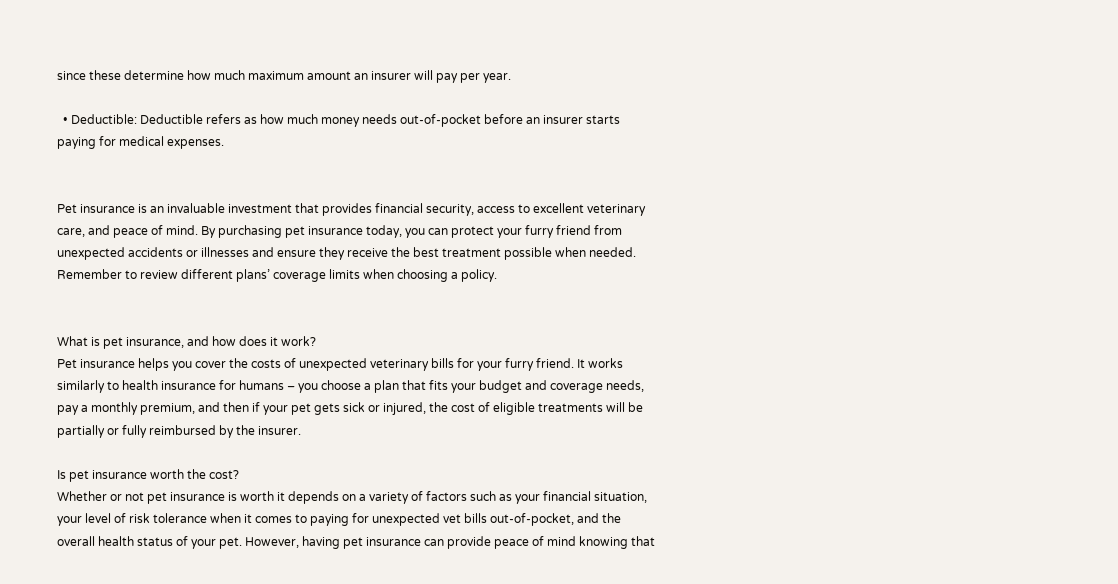since these determine how much maximum amount an insurer will pay per year.

  • Deductible: Deductible refers as how much money needs out-of-pocket before an insurer starts paying for medical expenses.


Pet insurance is an invaluable investment that provides financial security, access to excellent veterinary care, and peace of mind. By purchasing pet insurance today, you can protect your furry friend from unexpected accidents or illnesses and ensure they receive the best treatment possible when needed. Remember to review different plans’ coverage limits when choosing a policy.


What is pet insurance, and how does it work?
Pet insurance helps you cover the costs of unexpected veterinary bills for your furry friend. It works similarly to health insurance for humans – you choose a plan that fits your budget and coverage needs, pay a monthly premium, and then if your pet gets sick or injured, the cost of eligible treatments will be partially or fully reimbursed by the insurer.

Is pet insurance worth the cost?
Whether or not pet insurance is worth it depends on a variety of factors such as your financial situation, your level of risk tolerance when it comes to paying for unexpected vet bills out-of-pocket, and the overall health status of your pet. However, having pet insurance can provide peace of mind knowing that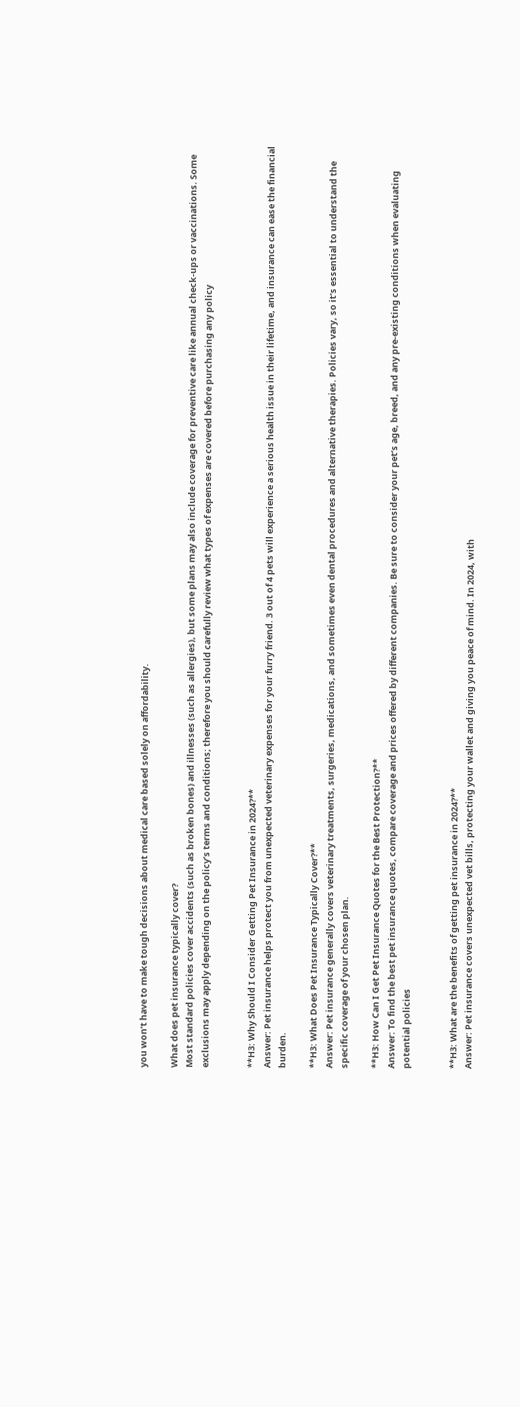you won’t have to make tough decisions about medical care based solely on affordability.

What does pet insurance typically cover?
Most standard policies cover accidents (such as broken bones) and illnesses (such as allergies), but some plans may also include coverage for preventive care like annual check-ups or vaccinations. Some exclusions may apply depending on the policy’s terms and conditions; therefore you should carefully review what types of expenses are covered before purchasing any policy


**H3: Why Should I Consider Getting Pet Insurance in 2024?**
Answer: Pet insurance helps protect you from unexpected veterinary expenses for your furry friend. 3 out of 4 pets will experience a serious health issue in their lifetime, and insurance can ease the financial burden.

**H3: What Does Pet Insurance Typically Cover?**
Answer: Pet insurance generally covers veterinary treatments, surgeries, medications, and sometimes even dental procedures and alternative therapies. Policies vary, so it’s essential to understand the specific coverage of your chosen plan.

**H3: How Can I Get Pet Insurance Quotes for the Best Protection?**
Answer: To find the best pet insurance quotes, compare coverage and prices offered by different companies. Be sure to consider your pet’s age, breed, and any pre-existing conditions when evaluating potential policies


**H3: What are the benefits of getting pet insurance in 2024?**
Answer: Pet insurance covers unexpected vet bills, protecting your wallet and giving you peace of mind. In 2024, with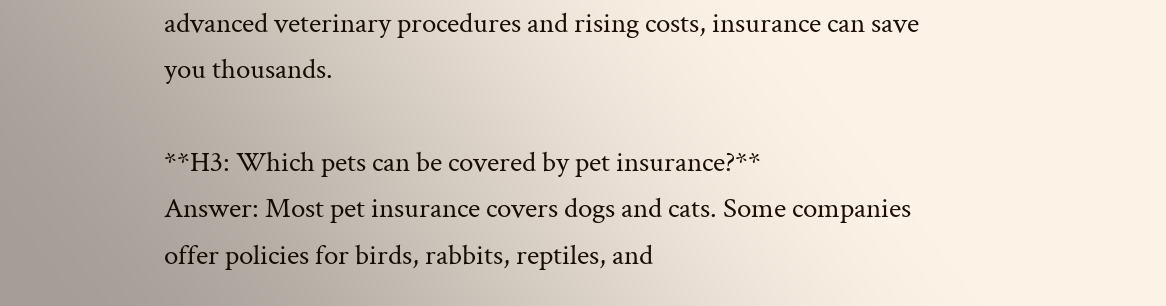advanced veterinary procedures and rising costs, insurance can save you thousands.

**H3: Which pets can be covered by pet insurance?**
Answer: Most pet insurance covers dogs and cats. Some companies offer policies for birds, rabbits, reptiles, and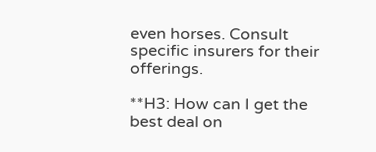even horses. Consult specific insurers for their offerings.

**H3: How can I get the best deal on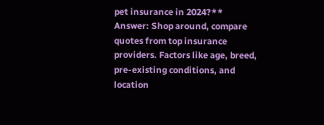pet insurance in 2024?**
Answer: Shop around, compare quotes from top insurance providers. Factors like age, breed, pre-existing conditions, and location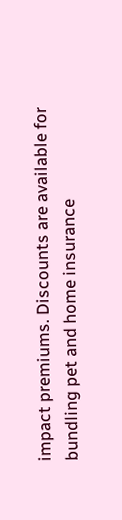impact premiums. Discounts are available for bundling pet and home insurance